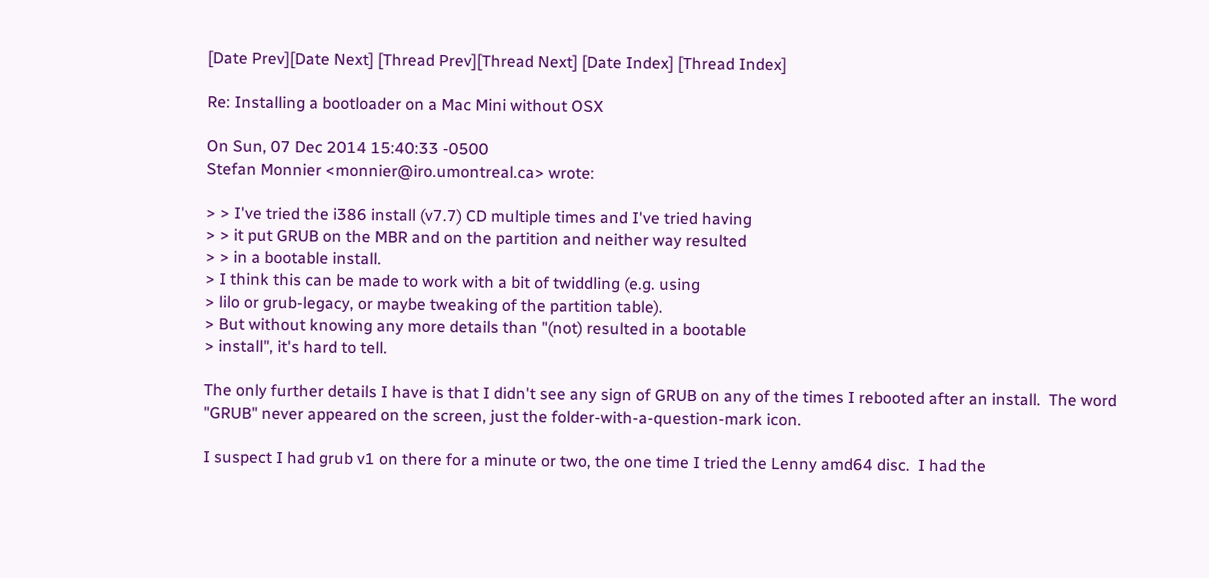[Date Prev][Date Next] [Thread Prev][Thread Next] [Date Index] [Thread Index]

Re: Installing a bootloader on a Mac Mini without OSX

On Sun, 07 Dec 2014 15:40:33 -0500
Stefan Monnier <monnier@iro.umontreal.ca> wrote:

> > I've tried the i386 install (v7.7) CD multiple times and I've tried having
> > it put GRUB on the MBR and on the partition and neither way resulted
> > in a bootable install.
> I think this can be made to work with a bit of twiddling (e.g. using
> lilo or grub-legacy, or maybe tweaking of the partition table).
> But without knowing any more details than "(not) resulted in a bootable
> install", it's hard to tell.

The only further details I have is that I didn't see any sign of GRUB on any of the times I rebooted after an install.  The word "GRUB" never appeared on the screen, just the folder-with-a-question-mark icon.

I suspect I had grub v1 on there for a minute or two, the one time I tried the Lenny amd64 disc.  I had the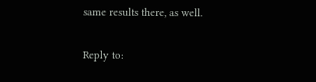same results there, as well.

Reply to: